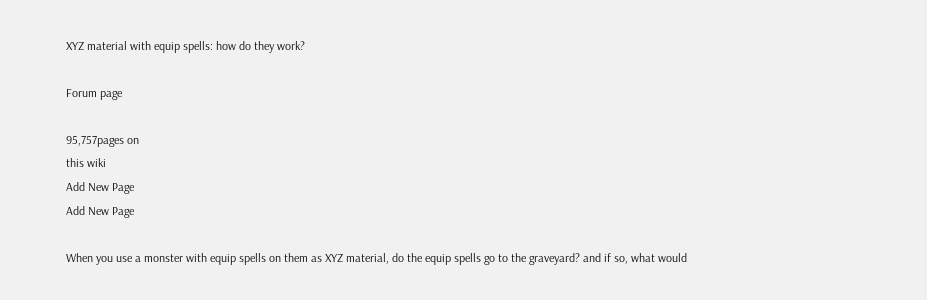XYZ material with equip spells: how do they work?

Forum page

95,757pages on
this wiki
Add New Page
Add New Page

When you use a monster with equip spells on them as XYZ material, do the equip spells go to the graveyard? and if so, what would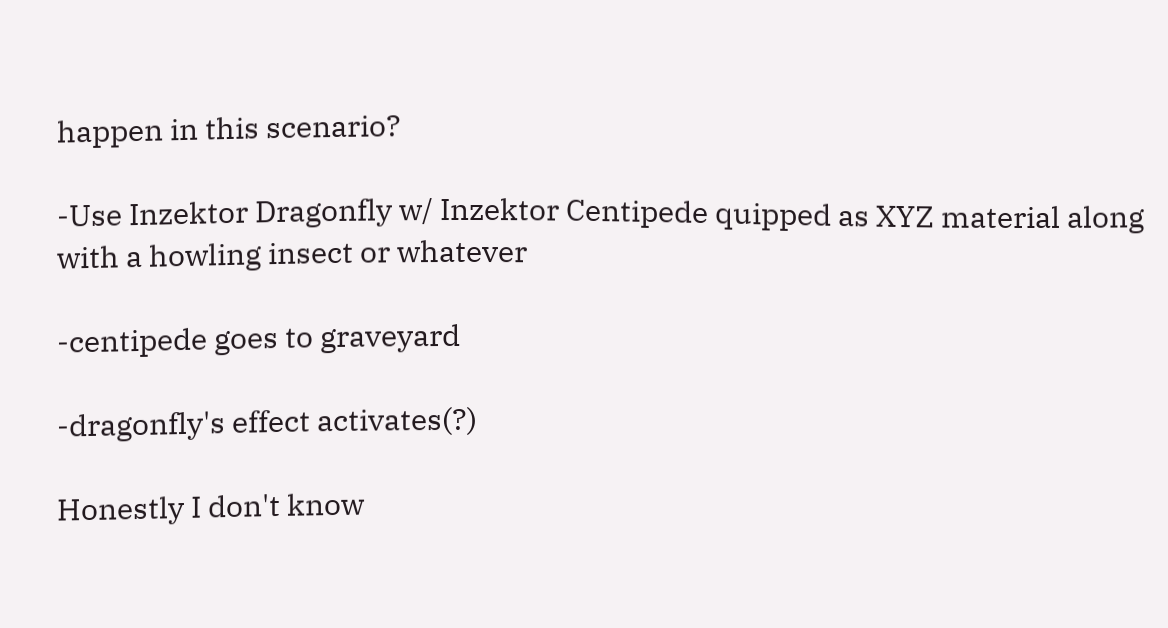happen in this scenario?

-Use Inzektor Dragonfly w/ Inzektor Centipede quipped as XYZ material along with a howling insect or whatever

-centipede goes to graveyard

-dragonfly's effect activates(?)

Honestly I don't know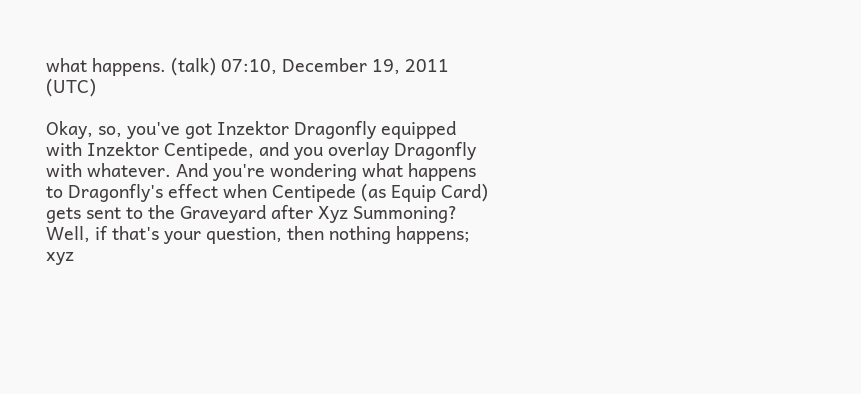what happens. (talk) 07:10, December 19, 2011 (UTC)

Okay, so, you've got Inzektor Dragonfly equipped with Inzektor Centipede, and you overlay Dragonfly with whatever. And you're wondering what happens to Dragonfly's effect when Centipede (as Equip Card) gets sent to the Graveyard after Xyz Summoning? Well, if that's your question, then nothing happens; xyz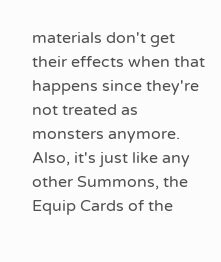materials don't get their effects when that happens since they're not treated as monsters anymore. Also, it's just like any other Summons, the Equip Cards of the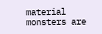material monsters are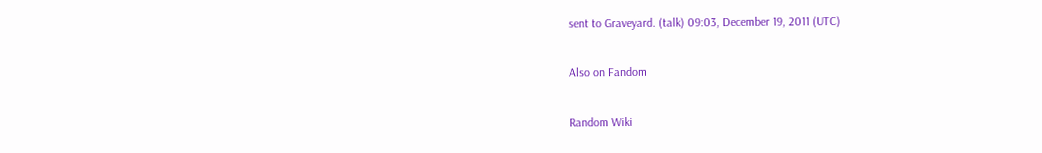sent to Graveyard. (talk) 09:03, December 19, 2011 (UTC)

Also on Fandom

Random Wiki